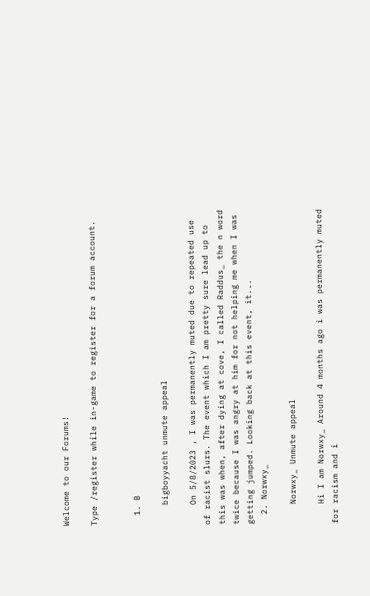Welcome to our Forums!

Type /register while in-game to register for a forum account.


  1. B

    bigboyyacht unmute appeal

    On 5/8/2023 , I was permanently muted due to repeated use of racist slurs. The event which I am pretty sure lead up to this was when, after dying at cove, I called Raddus_ the n word twice because I was angry at him for not helping me when I was getting jumped. Looking back at this event, it...
  2. Norwxy_

    Norwxy_ Unmute appeal

    Hi I am Norwxy_ Around 4 months ago i was permanently muted for racism and i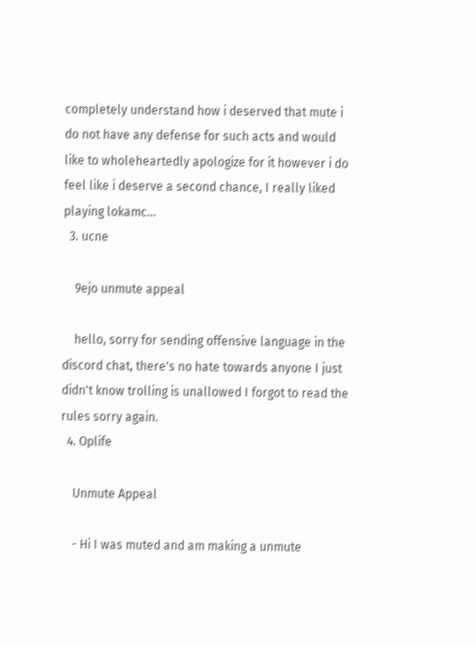completely understand how i deserved that mute i do not have any defense for such acts and would like to wholeheartedly apologize for it however i do feel like i deserve a second chance, I really liked playing lokamc...
  3. ucne

    9ejo unmute appeal

    hello, sorry for sending offensive language in the discord chat, there's no hate towards anyone I just didn't know trolling is unallowed I forgot to read the rules sorry again.
  4. Oplife

    Unmute Appeal

    - Hi I was muted and am making a unmute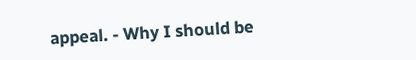appeal. - Why I should be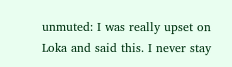unmuted: I was really upset on Loka and said this. I never stay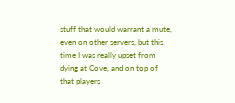stuff that would warrant a mute, even on other servers, but this time I was really upset from dying at Cove, and on top of that players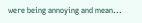were being annoying and mean...